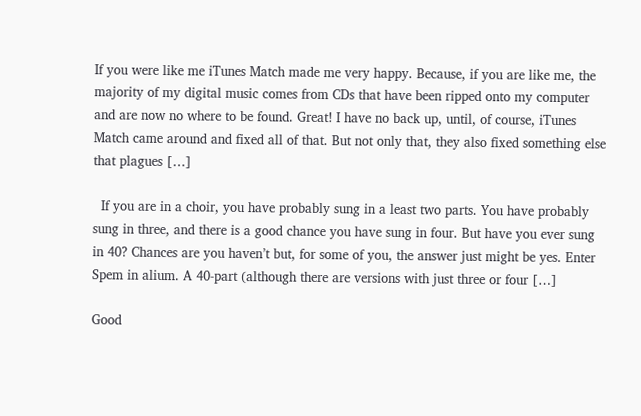If you were like me iTunes Match made me very happy. Because, if you are like me, the majority of my digital music comes from CDs that have been ripped onto my computer and are now no where to be found. Great! I have no back up, until, of course, iTunes Match came around and fixed all of that. But not only that, they also fixed something else that plagues […]

  If you are in a choir, you have probably sung in a least two parts. You have probably sung in three, and there is a good chance you have sung in four. But have you ever sung in 40? Chances are you haven’t but, for some of you, the answer just might be yes. Enter Spem in alium. A 40-part (although there are versions with just three or four […]

Good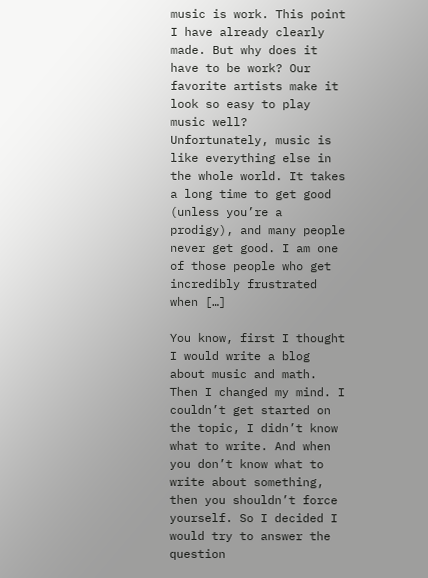music is work. This point I have already clearly made. But why does it have to be work? Our favorite artists make it look so easy to play music well? Unfortunately, music is like everything else in the whole world. It takes a long time to get good (unless you’re a prodigy), and many people never get good. I am one of those people who get incredibly frustrated when […]

You know, first I thought I would write a blog about music and math. Then I changed my mind. I couldn’t get started on the topic, I didn’t know what to write. And when you don’t know what to write about something, then you shouldn’t force yourself. So I decided I would try to answer the question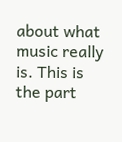about what music really is. This is the part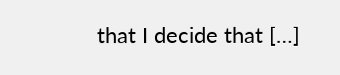that I decide that […]